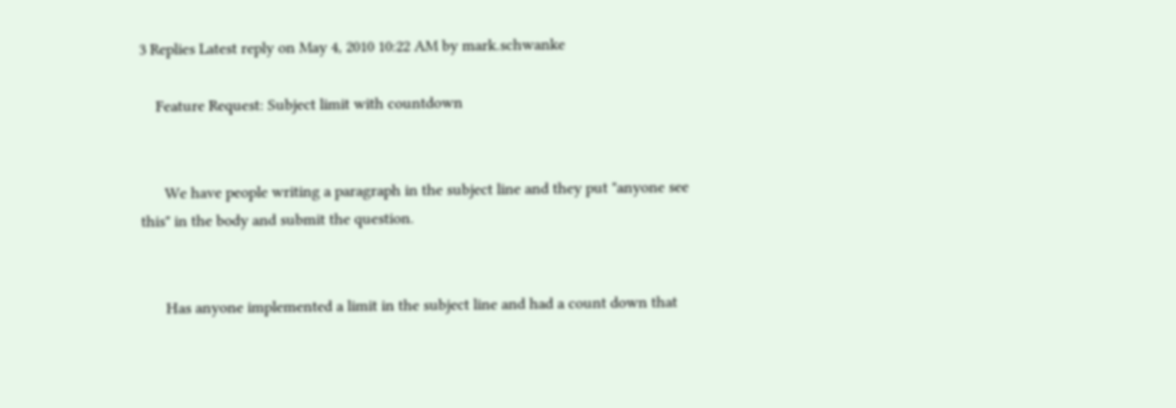3 Replies Latest reply on May 4, 2010 10:22 AM by mark.schwanke

    Feature Request: Subject limit with countdown


      We have people writing a paragraph in the subject line and they put "anyone see this" in the body and submit the question.


      Has anyone implemented a limit in the subject line and had a count down that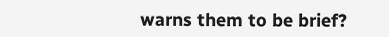warns them to be brief?